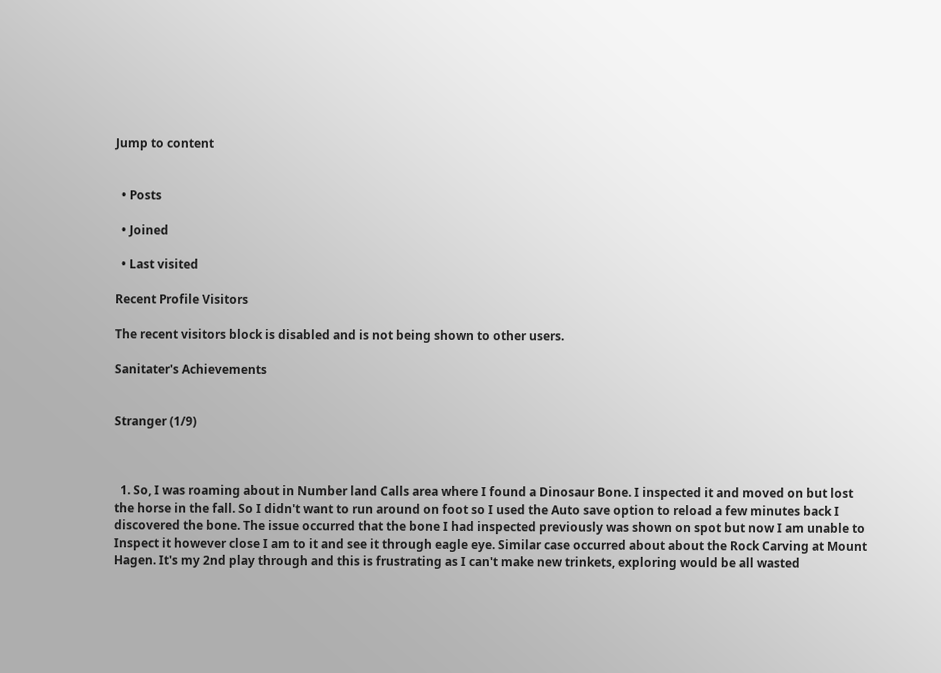Jump to content


  • Posts

  • Joined

  • Last visited

Recent Profile Visitors

The recent visitors block is disabled and is not being shown to other users.

Sanitater's Achievements


Stranger (1/9)



  1. So, I was roaming about in Number land Calls area where I found a Dinosaur Bone. I inspected it and moved on but lost the horse in the fall. So I didn't want to run around on foot so I used the Auto save option to reload a few minutes back I discovered the bone. The issue occurred that the bone I had inspected previously was shown on spot but now I am unable to Inspect it however close I am to it and see it through eagle eye. Similar case occurred about about the Rock Carving at Mount Hagen. It's my 2nd play through and this is frustrating as I can't make new trinkets, exploring would be all wasted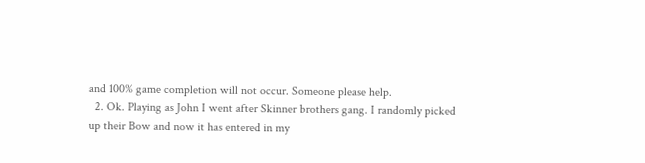and 100% game completion will not occur. Someone please help.
  2. Ok. Playing as John I went after Skinner brothers gang. I randomly picked up their Bow and now it has entered in my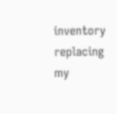inventory replacing my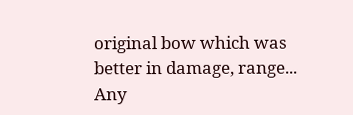original bow which was better in damage, range... Any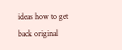ideas how to get back original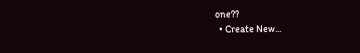one??
  • Create New...